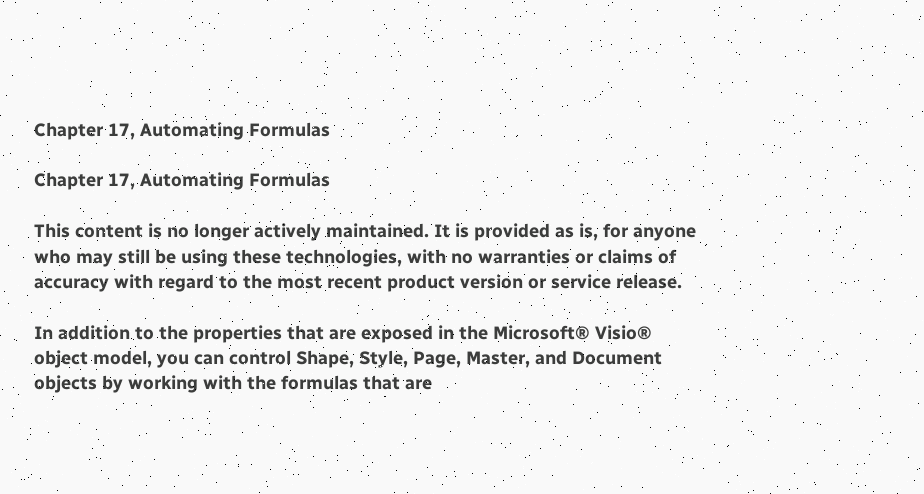Chapter 17, Automating Formulas

Chapter 17, Automating Formulas

This content is no longer actively maintained. It is provided as is, for anyone who may still be using these technologies, with no warranties or claims of accuracy with regard to the most recent product version or service release.

In addition to the properties that are exposed in the Microsoft® Visio® object model, you can control Shape, Style, Page, Master, and Document objects by working with the formulas that are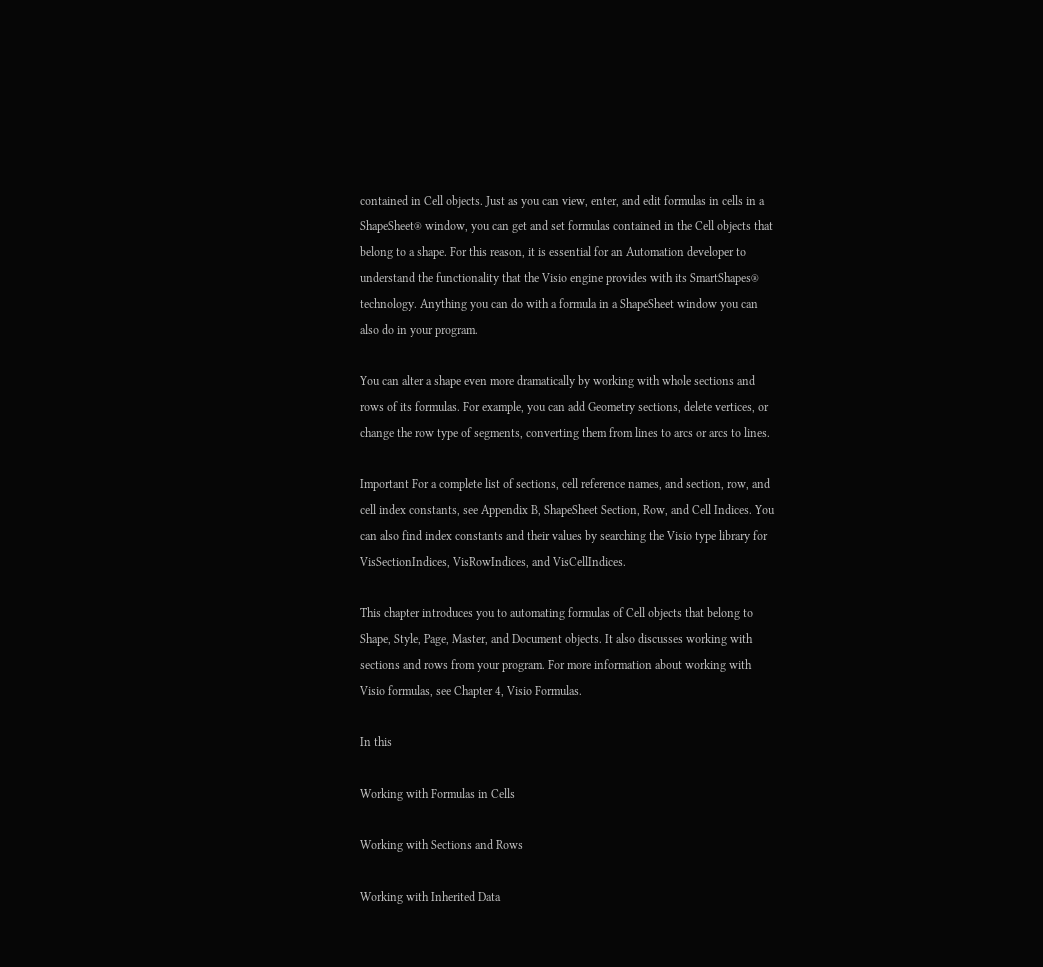contained in Cell objects. Just as you can view, enter, and edit formulas in cells in a ShapeSheet® window, you can get and set formulas contained in the Cell objects that belong to a shape. For this reason, it is essential for an Automation developer to understand the functionality that the Visio engine provides with its SmartShapes® technology. Anything you can do with a formula in a ShapeSheet window you can also do in your program.

You can alter a shape even more dramatically by working with whole sections and rows of its formulas. For example, you can add Geometry sections, delete vertices, or change the row type of segments, converting them from lines to arcs or arcs to lines.

Important For a complete list of sections, cell reference names, and section, row, and cell index constants, see Appendix B, ShapeSheet Section, Row, and Cell Indices. You can also find index constants and their values by searching the Visio type library for VisSectionIndices, VisRowIndices, and VisCellIndices.

This chapter introduces you to automating formulas of Cell objects that belong to Shape, Style, Page, Master, and Document objects. It also discusses working with sections and rows from your program. For more information about working with Visio formulas, see Chapter 4, Visio Formulas.

In this

Working with Formulas in Cells

Working with Sections and Rows

Working with Inherited Data